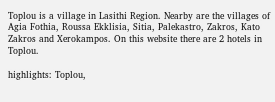Toplou is a village in Lasithi Region. Nearby are the villages of Agia Fothia, Roussa Ekklisia, Sitia, Palekastro, Zakros, Kato Zakros and Xerokampos. On this website there are 2 hotels in Toplou.

highlights: Toplou,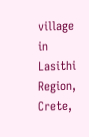village in Lasithi Region, Crete,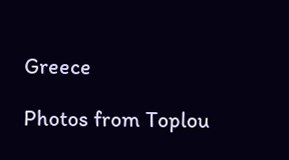Greece

Photos from Toplou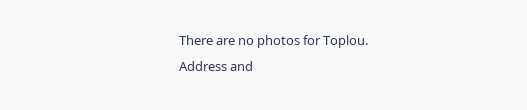There are no photos for Toplou.
Address and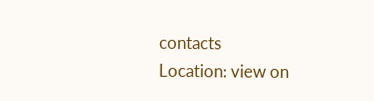contacts
Location: view on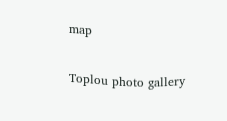map

Toplou photo gallery